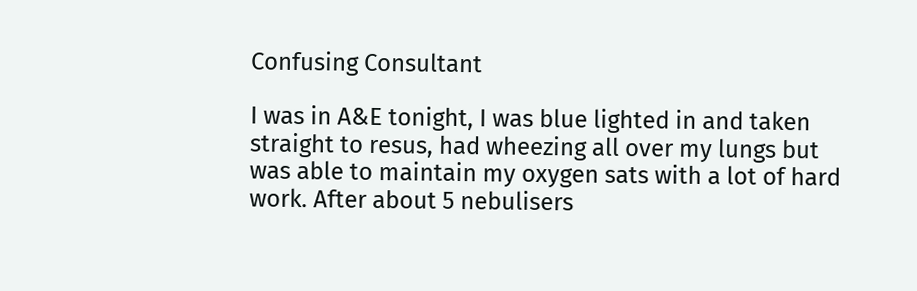Confusing Consultant

I was in A&E tonight, I was blue lighted in and taken straight to resus, had wheezing all over my lungs but was able to maintain my oxygen sats with a lot of hard work. After about 5 nebulisers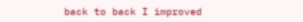back to back I improved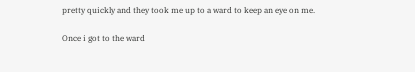pretty quickly and they took me up to a ward to keep an eye on me.

Once i got to the ward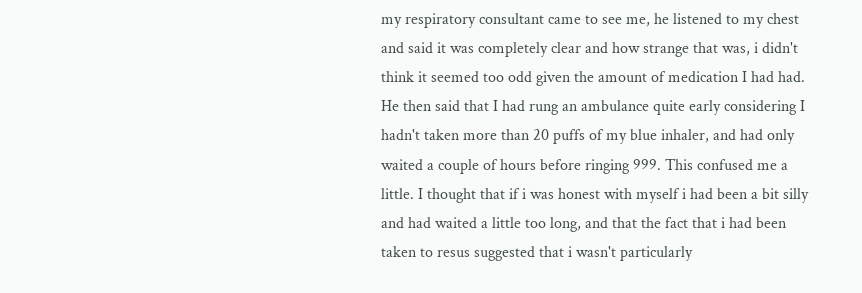my respiratory consultant came to see me, he listened to my chest and said it was completely clear and how strange that was, i didn't think it seemed too odd given the amount of medication I had had. He then said that I had rung an ambulance quite early considering I hadn't taken more than 20 puffs of my blue inhaler, and had only waited a couple of hours before ringing 999. This confused me a little. I thought that if i was honest with myself i had been a bit silly and had waited a little too long, and that the fact that i had been taken to resus suggested that i wasn't particularly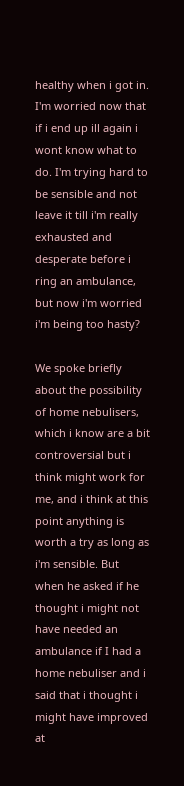healthy when i got in. I'm worried now that if i end up ill again i wont know what to do. I'm trying hard to be sensible and not leave it till i'm really exhausted and desperate before i ring an ambulance, but now i'm worried i'm being too hasty?

We spoke briefly about the possibility of home nebulisers, which i know are a bit controversial but i think might work for me, and i think at this point anything is worth a try as long as i'm sensible. But when he asked if he thought i might not have needed an ambulance if I had a home nebuliser and i said that i thought i might have improved at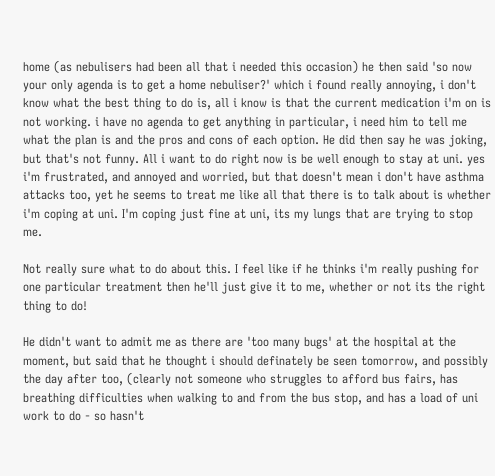home (as nebulisers had been all that i needed this occasion) he then said 'so now your only agenda is to get a home nebuliser?' which i found really annoying, i don't know what the best thing to do is, all i know is that the current medication i'm on is not working. i have no agenda to get anything in particular, i need him to tell me what the plan is and the pros and cons of each option. He did then say he was joking, but that's not funny. All i want to do right now is be well enough to stay at uni. yes i'm frustrated, and annoyed and worried, but that doesn't mean i don't have asthma attacks too, yet he seems to treat me like all that there is to talk about is whether i'm coping at uni. I'm coping just fine at uni, its my lungs that are trying to stop me.

Not really sure what to do about this. I feel like if he thinks i'm really pushing for one particular treatment then he'll just give it to me, whether or not its the right thing to do!

He didn't want to admit me as there are 'too many bugs' at the hospital at the moment, but said that he thought i should definately be seen tomorrow, and possibly the day after too, (clearly not someone who struggles to afford bus fairs, has breathing difficulties when walking to and from the bus stop, and has a load of uni work to do - so hasn't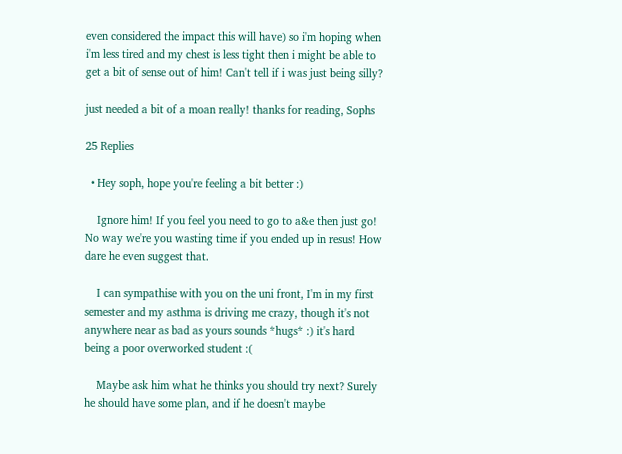even considered the impact this will have) so i'm hoping when i'm less tired and my chest is less tight then i might be able to get a bit of sense out of him! Can't tell if i was just being silly?

just needed a bit of a moan really! thanks for reading, Sophs

25 Replies

  • Hey soph, hope you're feeling a bit better :)

    Ignore him! If you feel you need to go to a&e then just go! No way we're you wasting time if you ended up in resus! How dare he even suggest that.

    I can sympathise with you on the uni front, I'm in my first semester and my asthma is driving me crazy, though it's not anywhere near as bad as yours sounds *hugs* :) it's hard being a poor overworked student :(

    Maybe ask him what he thinks you should try next? Surely he should have some plan, and if he doesn't maybe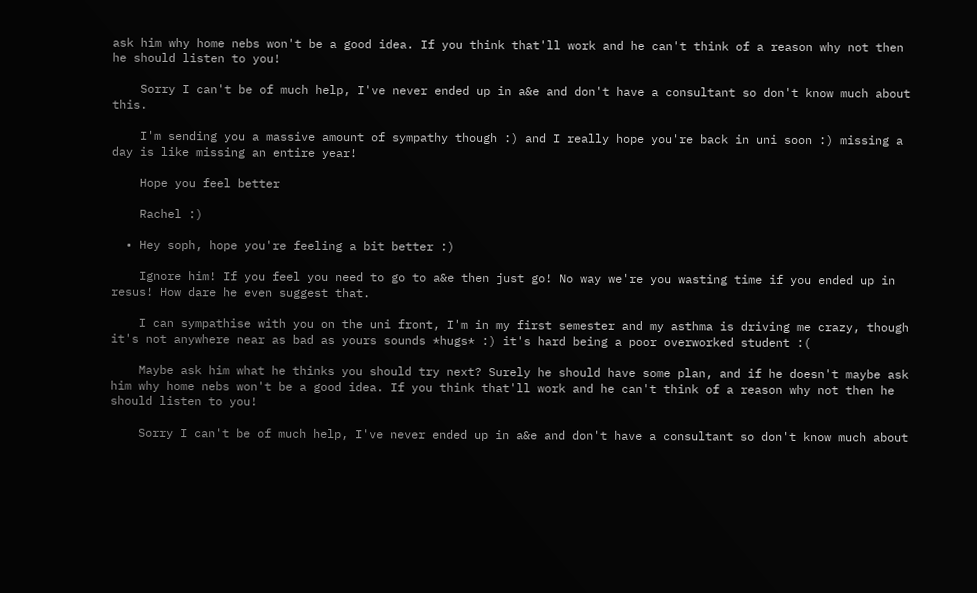ask him why home nebs won't be a good idea. If you think that'll work and he can't think of a reason why not then he should listen to you!

    Sorry I can't be of much help, I've never ended up in a&e and don't have a consultant so don't know much about this.

    I'm sending you a massive amount of sympathy though :) and I really hope you're back in uni soon :) missing a day is like missing an entire year!

    Hope you feel better

    Rachel :)

  • Hey soph, hope you're feeling a bit better :)

    Ignore him! If you feel you need to go to a&e then just go! No way we're you wasting time if you ended up in resus! How dare he even suggest that.

    I can sympathise with you on the uni front, I'm in my first semester and my asthma is driving me crazy, though it's not anywhere near as bad as yours sounds *hugs* :) it's hard being a poor overworked student :(

    Maybe ask him what he thinks you should try next? Surely he should have some plan, and if he doesn't maybe ask him why home nebs won't be a good idea. If you think that'll work and he can't think of a reason why not then he should listen to you!

    Sorry I can't be of much help, I've never ended up in a&e and don't have a consultant so don't know much about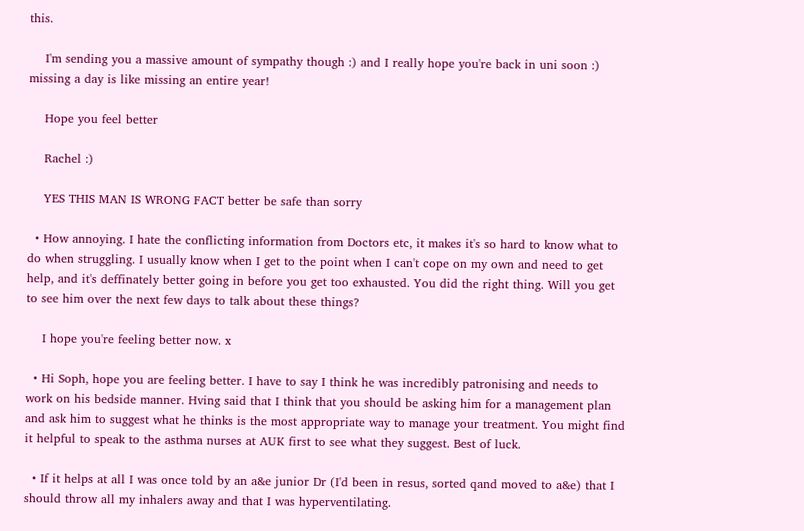this.

    I'm sending you a massive amount of sympathy though :) and I really hope you're back in uni soon :) missing a day is like missing an entire year!

    Hope you feel better

    Rachel :)

    YES THIS MAN IS WRONG FACT better be safe than sorry

  • How annoying. I hate the conflicting information from Doctors etc, it makes it's so hard to know what to do when struggling. I usually know when I get to the point when I can't cope on my own and need to get help, and it's deffinately better going in before you get too exhausted. You did the right thing. Will you get to see him over the next few days to talk about these things?

    I hope you're feeling better now. x

  • Hi Soph, hope you are feeling better. I have to say I think he was incredibly patronising and needs to work on his bedside manner. Hving said that I think that you should be asking him for a management plan and ask him to suggest what he thinks is the most appropriate way to manage your treatment. You might find it helpful to speak to the asthma nurses at AUK first to see what they suggest. Best of luck.

  • If it helps at all I was once told by an a&e junior Dr (I'd been in resus, sorted qand moved to a&e) that I should throw all my inhalers away and that I was hyperventilating.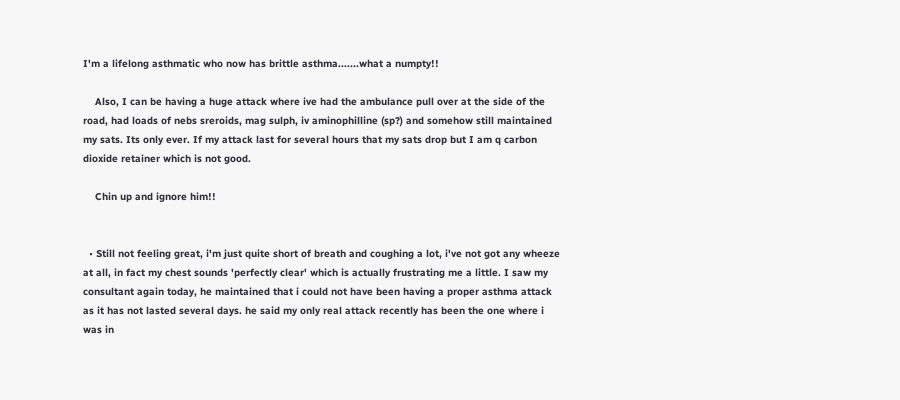I'm a lifelong asthmatic who now has brittle asthma.......what a numpty!!

    Also, I can be having a huge attack where ive had the ambulance pull over at the side of the road, had loads of nebs sreroids, mag sulph, iv aminophilline (sp?) and somehow still maintained my sats. Its only ever. If my attack last for several hours that my sats drop but I am q carbon dioxide retainer which is not good.

    Chin up and ignore him!!


  • Still not feeling great, i'm just quite short of breath and coughing a lot, i've not got any wheeze at all, in fact my chest sounds 'perfectly clear' which is actually frustrating me a little. I saw my consultant again today, he maintained that i could not have been having a proper asthma attack as it has not lasted several days. he said my only real attack recently has been the one where i was in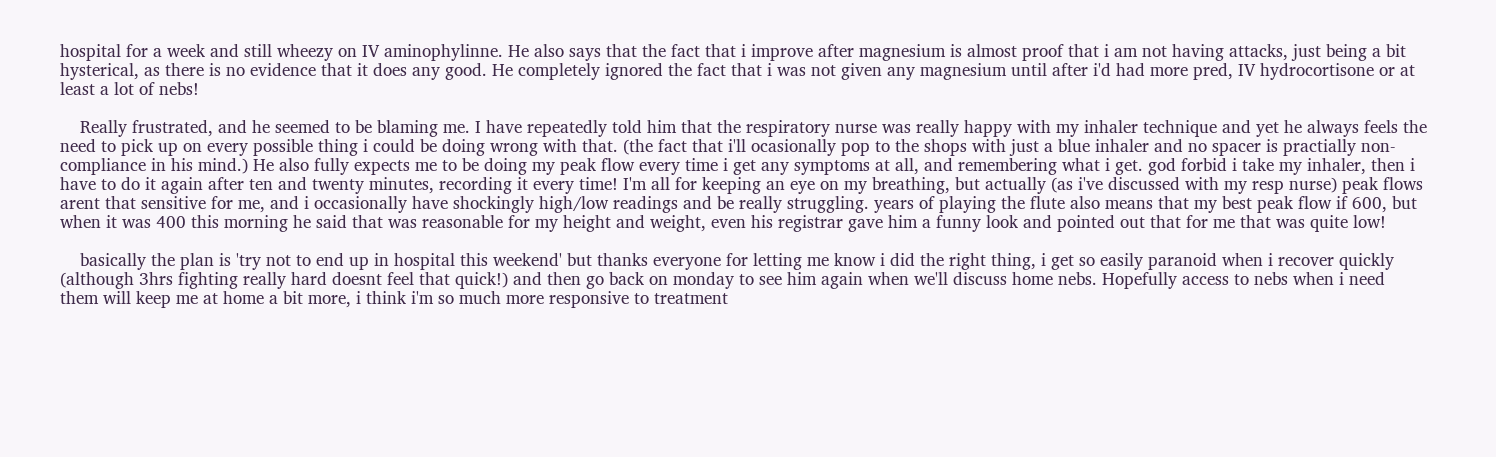hospital for a week and still wheezy on IV aminophylinne. He also says that the fact that i improve after magnesium is almost proof that i am not having attacks, just being a bit hysterical, as there is no evidence that it does any good. He completely ignored the fact that i was not given any magnesium until after i'd had more pred, IV hydrocortisone or at least a lot of nebs!

    Really frustrated, and he seemed to be blaming me. I have repeatedly told him that the respiratory nurse was really happy with my inhaler technique and yet he always feels the need to pick up on every possible thing i could be doing wrong with that. (the fact that i'll ocasionally pop to the shops with just a blue inhaler and no spacer is practially non-compliance in his mind.) He also fully expects me to be doing my peak flow every time i get any symptoms at all, and remembering what i get. god forbid i take my inhaler, then i have to do it again after ten and twenty minutes, recording it every time! I'm all for keeping an eye on my breathing, but actually (as i've discussed with my resp nurse) peak flows arent that sensitive for me, and i occasionally have shockingly high/low readings and be really struggling. years of playing the flute also means that my best peak flow if 600, but when it was 400 this morning he said that was reasonable for my height and weight, even his registrar gave him a funny look and pointed out that for me that was quite low!

    basically the plan is 'try not to end up in hospital this weekend' but thanks everyone for letting me know i did the right thing, i get so easily paranoid when i recover quickly (although 3hrs fighting really hard doesnt feel that quick!) and then go back on monday to see him again when we'll discuss home nebs. Hopefully access to nebs when i need them will keep me at home a bit more, i think i'm so much more responsive to treatment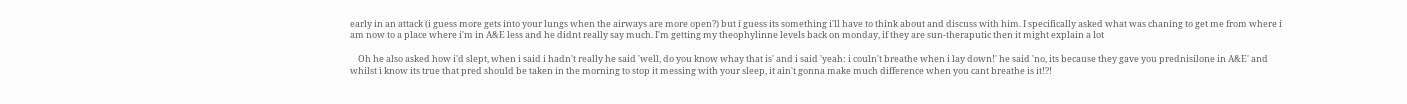early in an attack (i guess more gets into your lungs when the airways are more open?) but i guess its something i'll have to think about and discuss with him. I specifically asked what was chaning to get me from where i am now to a place where i'm in A&E less and he didnt really say much. I'm getting my theophylinne levels back on monday, if they are sun-theraputic then it might explain a lot

    Oh he also asked how i'd slept, when i said i hadn't really he said 'well, do you know whay that is' and i said 'yeah: i couln't breathe when i lay down!' he said 'no, its because they gave you prednisilone in A&E' and whilst i know its true that pred should be taken in the morning to stop it messing with your sleep, it ain't gonna make much difference when you cant breathe is it!?!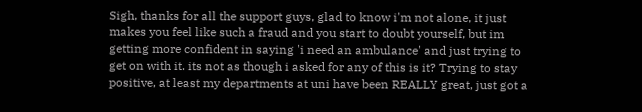Sigh, thanks for all the support guys, glad to know i'm not alone, it just makes you feel like such a fraud and you start to doubt yourself, but im getting more confident in saying 'i need an ambulance' and just trying to get on with it. its not as though i asked for any of this is it? Trying to stay positive, at least my departments at uni have been REALLY great, just got a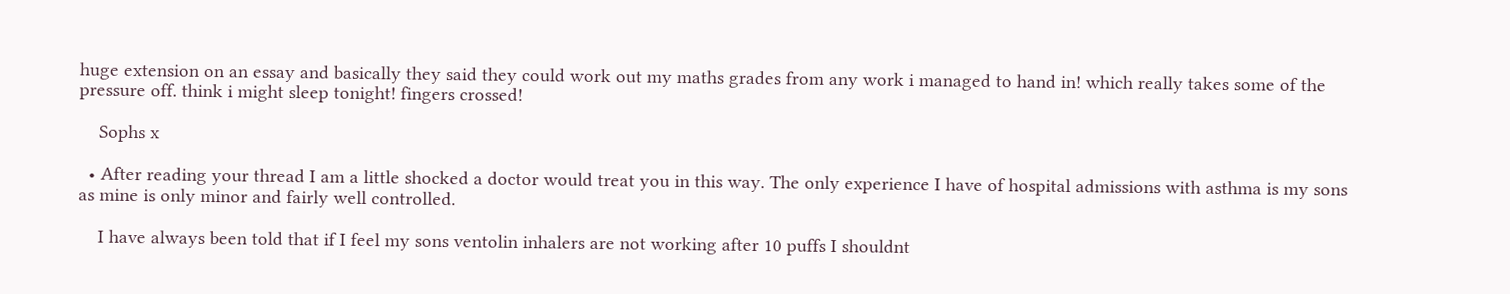huge extension on an essay and basically they said they could work out my maths grades from any work i managed to hand in! which really takes some of the pressure off. think i might sleep tonight! fingers crossed!

    Sophs x

  • After reading your thread I am a little shocked a doctor would treat you in this way. The only experience I have of hospital admissions with asthma is my sons as mine is only minor and fairly well controlled.

    I have always been told that if I feel my sons ventolin inhalers are not working after 10 puffs I shouldnt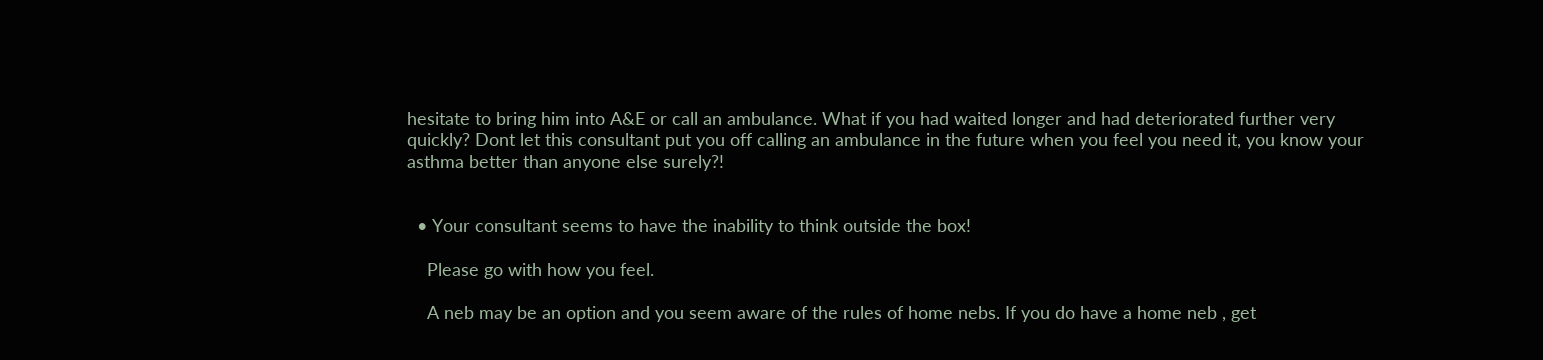hesitate to bring him into A&E or call an ambulance. What if you had waited longer and had deteriorated further very quickly? Dont let this consultant put you off calling an ambulance in the future when you feel you need it, you know your asthma better than anyone else surely?!


  • Your consultant seems to have the inability to think outside the box!

    Please go with how you feel.

    A neb may be an option and you seem aware of the rules of home nebs. If you do have a home neb , get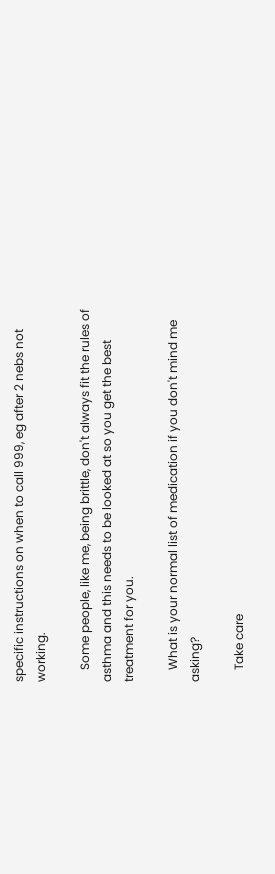specific instructions on when to call 999, eg after 2 nebs not working.

    Some people, like me, being brittle, don't always fit the rules of asthma and this needs to be looked at so you get the best treatment for you.

    What is your normal list of medication if you don't mind me asking?

    Take care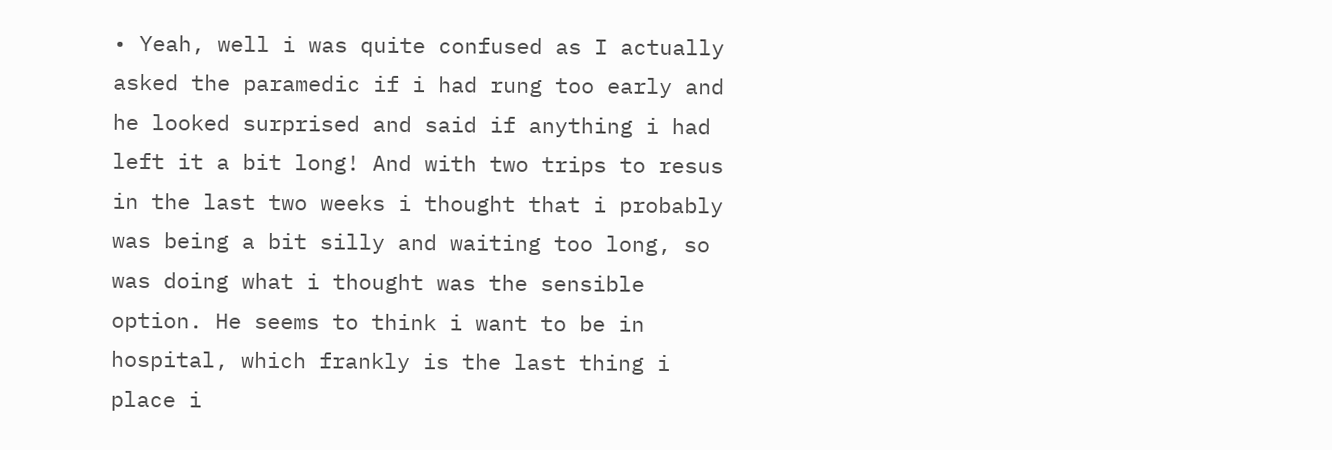• Yeah, well i was quite confused as I actually asked the paramedic if i had rung too early and he looked surprised and said if anything i had left it a bit long! And with two trips to resus in the last two weeks i thought that i probably was being a bit silly and waiting too long, so was doing what i thought was the sensible option. He seems to think i want to be in hospital, which frankly is the last thing i place i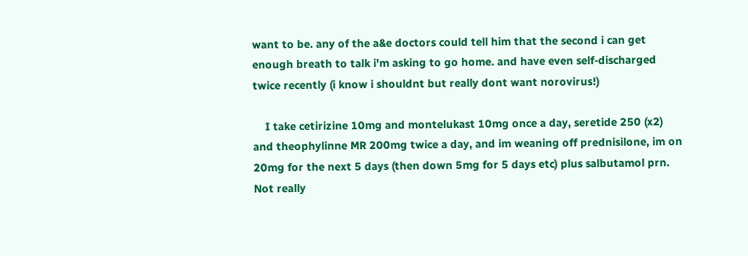want to be. any of the a&e doctors could tell him that the second i can get enough breath to talk i'm asking to go home. and have even self-discharged twice recently (i know i shouldnt but really dont want norovirus!)

    I take cetirizine 10mg and montelukast 10mg once a day, seretide 250 (x2) and theophylinne MR 200mg twice a day, and im weaning off prednisilone, im on 20mg for the next 5 days (then down 5mg for 5 days etc) plus salbutamol prn. Not really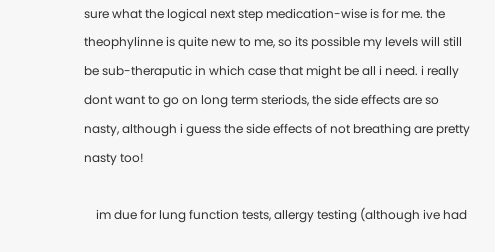sure what the logical next step medication-wise is for me. the theophylinne is quite new to me, so its possible my levels will still be sub-theraputic in which case that might be all i need. i really dont want to go on long term steriods, the side effects are so nasty, although i guess the side effects of not breathing are pretty nasty too!

    im due for lung function tests, allergy testing (although ive had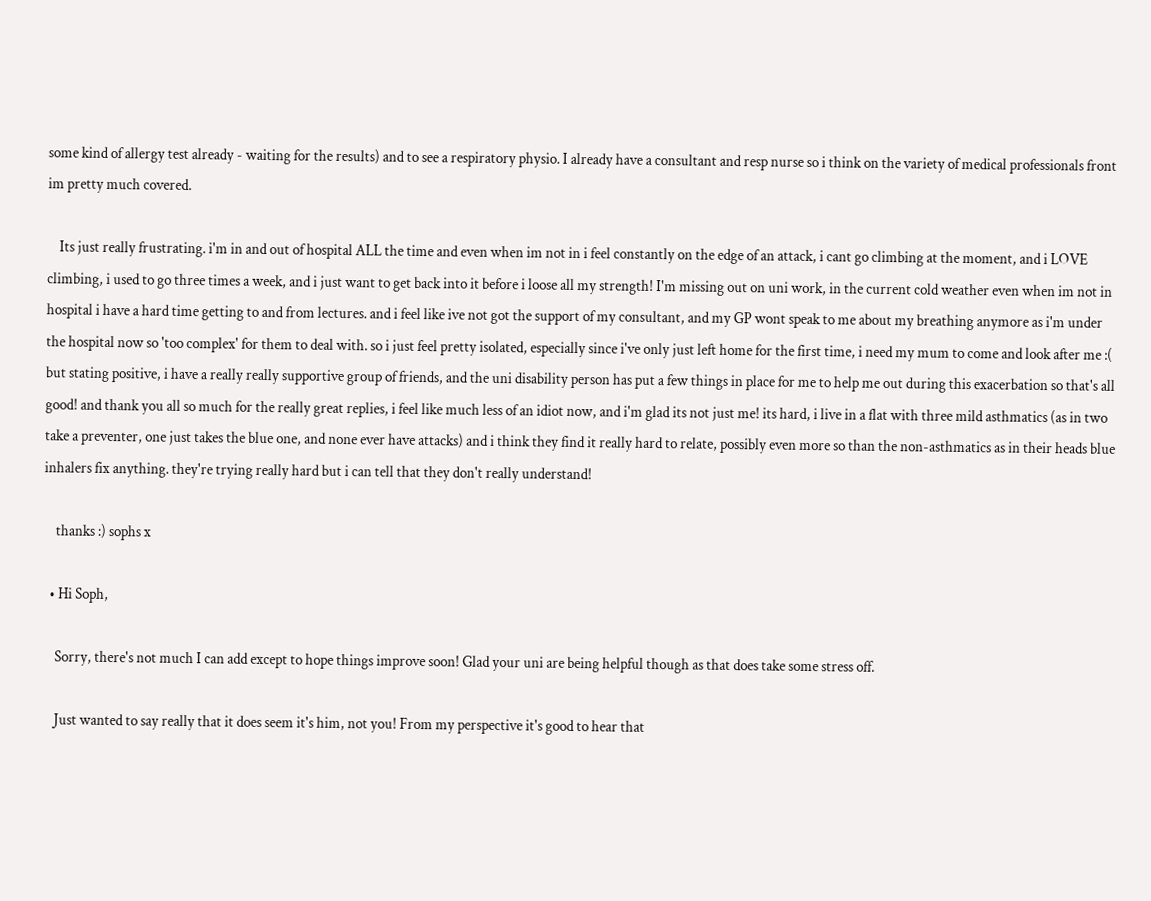some kind of allergy test already - waiting for the results) and to see a respiratory physio. I already have a consultant and resp nurse so i think on the variety of medical professionals front im pretty much covered.

    Its just really frustrating. i'm in and out of hospital ALL the time and even when im not in i feel constantly on the edge of an attack, i cant go climbing at the moment, and i LOVE climbing, i used to go three times a week, and i just want to get back into it before i loose all my strength! I'm missing out on uni work, in the current cold weather even when im not in hospital i have a hard time getting to and from lectures. and i feel like ive not got the support of my consultant, and my GP wont speak to me about my breathing anymore as i'm under the hospital now so 'too complex' for them to deal with. so i just feel pretty isolated, especially since i've only just left home for the first time, i need my mum to come and look after me :( but stating positive, i have a really really supportive group of friends, and the uni disability person has put a few things in place for me to help me out during this exacerbation so that's all good! and thank you all so much for the really great replies, i feel like much less of an idiot now, and i'm glad its not just me! its hard, i live in a flat with three mild asthmatics (as in two take a preventer, one just takes the blue one, and none ever have attacks) and i think they find it really hard to relate, possibly even more so than the non-asthmatics as in their heads blue inhalers fix anything. they're trying really hard but i can tell that they don't really understand!

    thanks :) sophs x

  • Hi Soph,

    Sorry, there's not much I can add except to hope things improve soon! Glad your uni are being helpful though as that does take some stress off.

    Just wanted to say really that it does seem it's him, not you! From my perspective it's good to hear that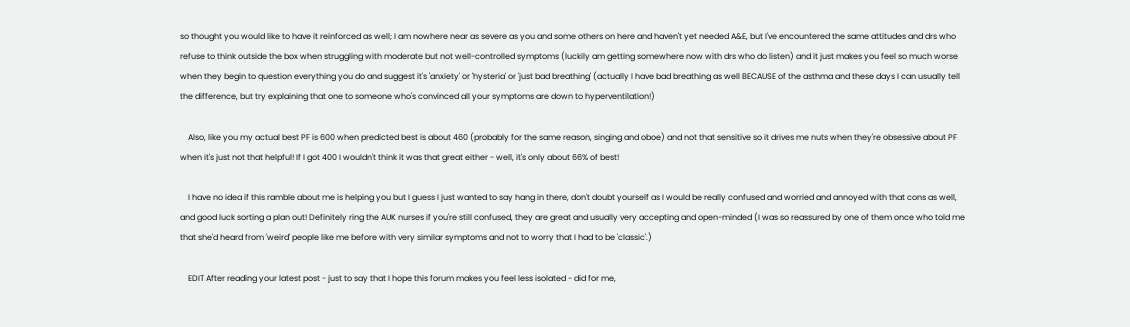so thought you would like to have it reinforced as well; I am nowhere near as severe as you and some others on here and haven't yet needed A&E, but I've encountered the same attitudes and drs who refuse to think outside the box when struggling with moderate but not well-controlled symptoms (luckily am getting somewhere now with drs who do listen) and it just makes you feel so much worse when they begin to question everything you do and suggest it's 'anxiety' or 'hysteria' or 'just bad breathing' (actually I have bad breathing as well BECAUSE of the asthma and these days I can usually tell the difference, but try explaining that one to someone who's convinced all your symptoms are down to hyperventilation!)

    Also, like you my actual best PF is 600 when predicted best is about 460 (probably for the same reason, singing and oboe) and not that sensitive so it drives me nuts when they're obsessive about PF when it's just not that helpful! If I got 400 I wouldn't think it was that great either - well, it's only about 66% of best!

    I have no idea if this ramble about me is helping you but I guess I just wanted to say hang in there, don't doubt yourself as I would be really confused and worried and annoyed with that cons as well, and good luck sorting a plan out! Definitely ring the AUK nurses if you're still confused, they are great and usually very accepting and open-minded (I was so reassured by one of them once who told me that she'd heard from 'weird' people like me before with very similar symptoms and not to worry that I had to be 'classic'.)

    EDIT After reading your latest post - just to say that I hope this forum makes you feel less isolated - did for me,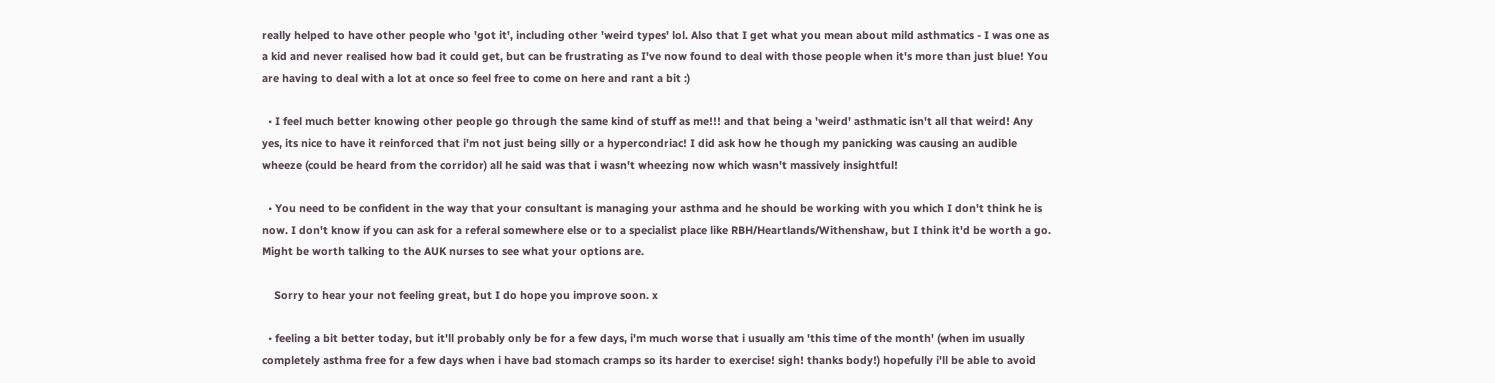really helped to have other people who 'got it', including other 'weird types' lol. Also that I get what you mean about mild asthmatics - I was one as a kid and never realised how bad it could get, but can be frustrating as I've now found to deal with those people when it's more than just blue! You are having to deal with a lot at once so feel free to come on here and rant a bit :)

  • I feel much better knowing other people go through the same kind of stuff as me!!! and that being a 'weird' asthmatic isn't all that weird! Any yes, its nice to have it reinforced that i'm not just being silly or a hypercondriac! I did ask how he though my panicking was causing an audible wheeze (could be heard from the corridor) all he said was that i wasn't wheezing now which wasn't massively insightful!

  • You need to be confident in the way that your consultant is managing your asthma and he should be working with you which I don't think he is now. I don't know if you can ask for a referal somewhere else or to a specialist place like RBH/Heartlands/Withenshaw, but I think it'd be worth a go. Might be worth talking to the AUK nurses to see what your options are.

    Sorry to hear your not feeling great, but I do hope you improve soon. x

  • feeling a bit better today, but it'll probably only be for a few days, i'm much worse that i usually am 'this time of the month' (when im usually completely asthma free for a few days when i have bad stomach cramps so its harder to exercise! sigh! thanks body!) hopefully i'll be able to avoid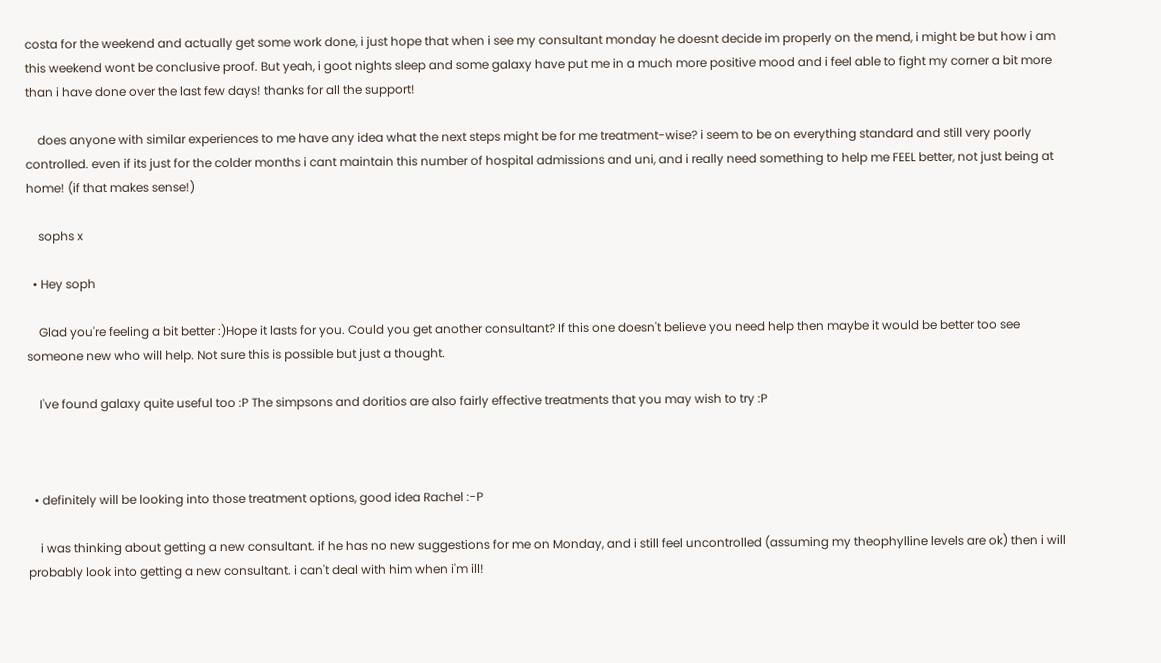costa for the weekend and actually get some work done, i just hope that when i see my consultant monday he doesnt decide im properly on the mend, i might be but how i am this weekend wont be conclusive proof. But yeah, i goot nights sleep and some galaxy have put me in a much more positive mood and i feel able to fight my corner a bit more than i have done over the last few days! thanks for all the support!

    does anyone with similar experiences to me have any idea what the next steps might be for me treatment-wise? i seem to be on everything standard and still very poorly controlled. even if its just for the colder months i cant maintain this number of hospital admissions and uni, and i really need something to help me FEEL better, not just being at home! (if that makes sense!)

    sophs x

  • Hey soph

    Glad you're feeling a bit better :)Hope it lasts for you. Could you get another consultant? If this one doesn't believe you need help then maybe it would be better too see someone new who will help. Not sure this is possible but just a thought.

    I've found galaxy quite useful too :P The simpsons and doritios are also fairly effective treatments that you may wish to try :P



  • definitely will be looking into those treatment options, good idea Rachel :-P

    i was thinking about getting a new consultant. if he has no new suggestions for me on Monday, and i still feel uncontrolled (assuming my theophylline levels are ok) then i will probably look into getting a new consultant. i can't deal with him when i'm ill!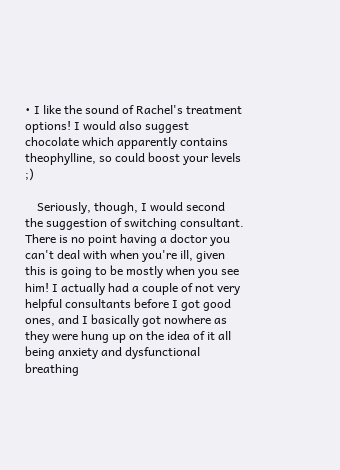• I like the sound of Rachel's treatment options! I would also suggest chocolate which apparently contains theophylline, so could boost your levels ;)

    Seriously, though, I would second the suggestion of switching consultant. There is no point having a doctor you can't deal with when you're ill, given this is going to be mostly when you see him! I actually had a couple of not very helpful consultants before I got good ones, and I basically got nowhere as they were hung up on the idea of it all being anxiety and dysfunctional breathing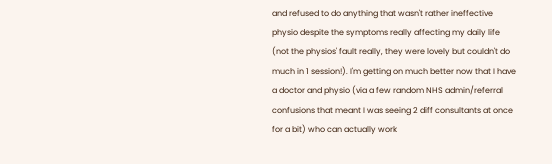and refused to do anything that wasn't rather ineffective physio despite the symptoms really affecting my daily life (not the physios' fault really, they were lovely but couldn't do much in 1 session!). I'm getting on much better now that I have a doctor and physio (via a few random NHS admin/referral confusions that meant I was seeing 2 diff consultants at once for a bit) who can actually work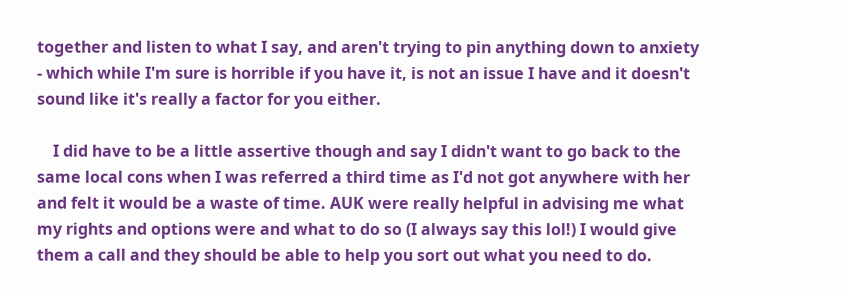together and listen to what I say, and aren't trying to pin anything down to anxiety - which while I'm sure is horrible if you have it, is not an issue I have and it doesn't sound like it's really a factor for you either.

    I did have to be a little assertive though and say I didn't want to go back to the same local cons when I was referred a third time as I'd not got anywhere with her and felt it would be a waste of time. AUK were really helpful in advising me what my rights and options were and what to do so (I always say this lol!) I would give them a call and they should be able to help you sort out what you need to do.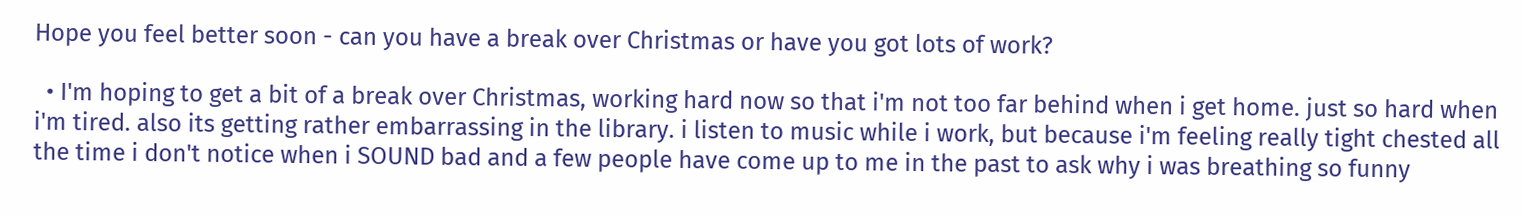Hope you feel better soon - can you have a break over Christmas or have you got lots of work?

  • I'm hoping to get a bit of a break over Christmas, working hard now so that i'm not too far behind when i get home. just so hard when i'm tired. also its getting rather embarrassing in the library. i listen to music while i work, but because i'm feeling really tight chested all the time i don't notice when i SOUND bad and a few people have come up to me in the past to ask why i was breathing so funny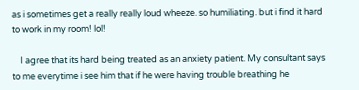as i sometimes get a really really loud wheeze. so humiliating. but i find it hard to work in my room! lol!

    I agree that its hard being treated as an anxiety patient. My consultant says to me everytime i see him that if he were having trouble breathing he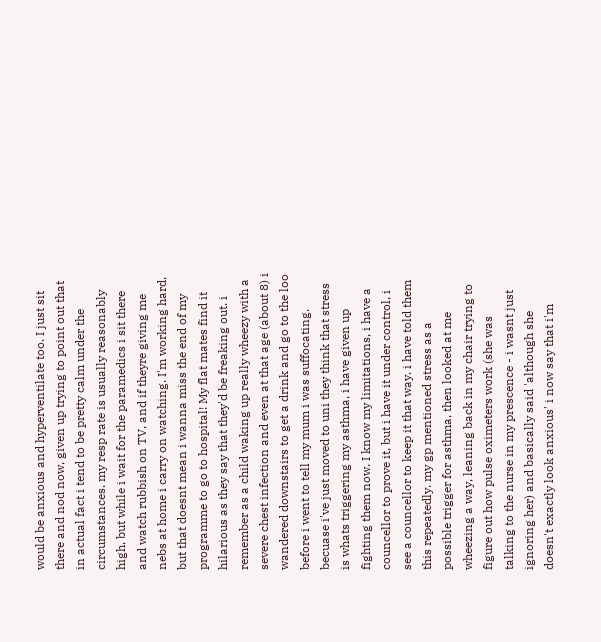would be anxious and hyperventilate too. I just sit there and nod now, given up trying to point out that in actual fact i tend to be pretty calm under the circumstances. my resp rate is usually reasonably high, but while i wait for the paramedics i sit there and watch rubbish on TV, and if theyre giving me nebs at home i carry on watching. I'm working hard, but that doesnt mean i wanna miss the end of my programme to go to hospital! My flat mates find it hilarious as they say that they'd be freaking out. i remember as a child waking up really wheezy with a severe chest infection and even at that age (about 8) i wandered downstairs to get a drink and go to the loo before i went to tell my mum i was suffocating. becuase i've just moved to uni they think that stress is whats triggering my asthma, i have given up fighting them now. I know my limitations, i have a councellor to prove it, but i have it under control, i see a councellor to keep it that way. i have told them this repeatedly. my gp mentioned stress as a possible trigger for asthma, then looked at me wheezing a way, leaning back in my chair trying to figure out how pulse oximeters work (she was talking to the nurse in my prescence - i wasnt just ignoring her) and basically said 'although she doesn't exactly look anxious' i now say that i'm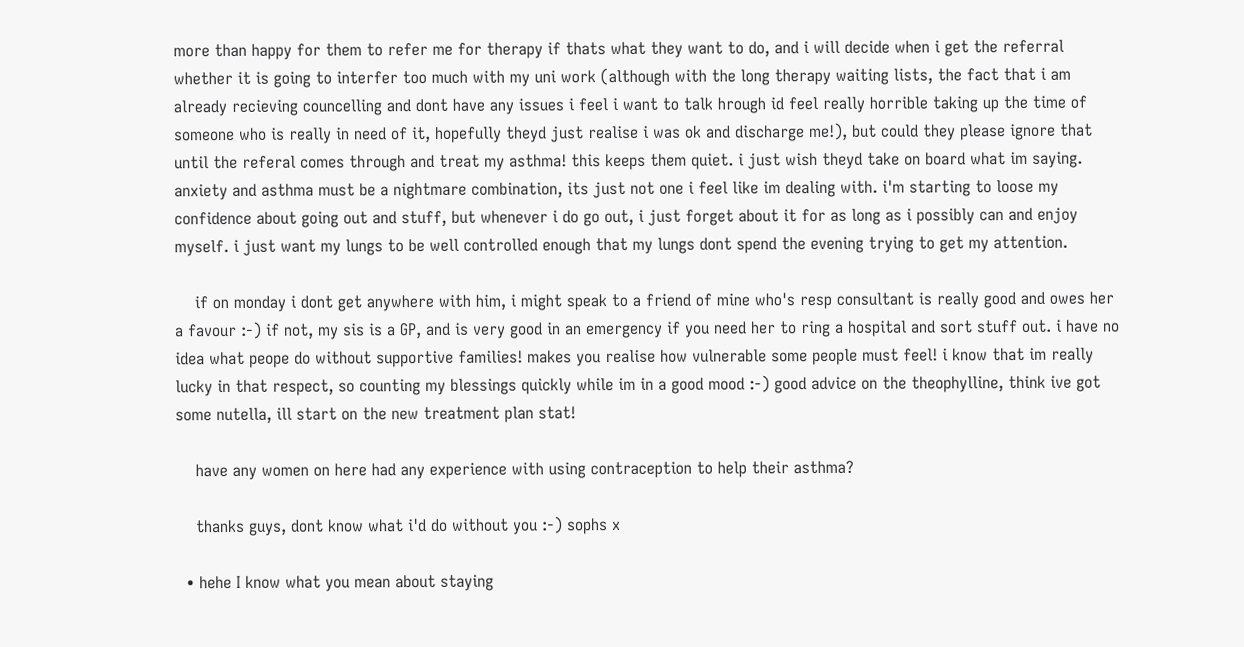more than happy for them to refer me for therapy if thats what they want to do, and i will decide when i get the referral whether it is going to interfer too much with my uni work (although with the long therapy waiting lists, the fact that i am already recieving councelling and dont have any issues i feel i want to talk hrough id feel really horrible taking up the time of someone who is really in need of it, hopefully theyd just realise i was ok and discharge me!), but could they please ignore that until the referal comes through and treat my asthma! this keeps them quiet. i just wish theyd take on board what im saying. anxiety and asthma must be a nightmare combination, its just not one i feel like im dealing with. i'm starting to loose my confidence about going out and stuff, but whenever i do go out, i just forget about it for as long as i possibly can and enjoy myself. i just want my lungs to be well controlled enough that my lungs dont spend the evening trying to get my attention.

    if on monday i dont get anywhere with him, i might speak to a friend of mine who's resp consultant is really good and owes her a favour :-) if not, my sis is a GP, and is very good in an emergency if you need her to ring a hospital and sort stuff out. i have no idea what peope do without supportive families! makes you realise how vulnerable some people must feel! i know that im really lucky in that respect, so counting my blessings quickly while im in a good mood :-) good advice on the theophylline, think ive got some nutella, ill start on the new treatment plan stat!

    have any women on here had any experience with using contraception to help their asthma?

    thanks guys, dont know what i'd do without you :-) sophs x

  • hehe I know what you mean about staying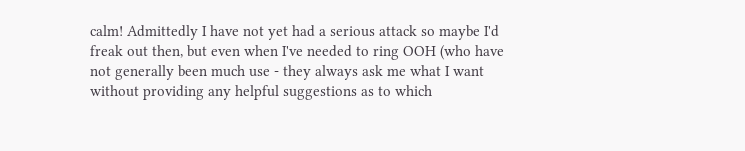calm! Admittedly I have not yet had a serious attack so maybe I'd freak out then, but even when I've needed to ring OOH (who have not generally been much use - they always ask me what I want without providing any helpful suggestions as to which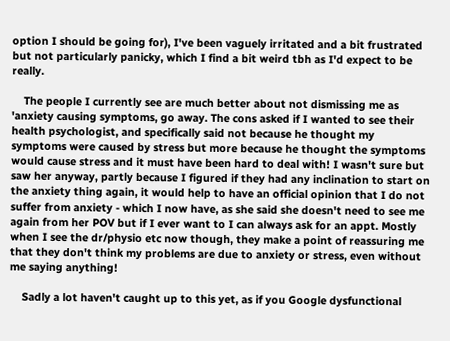option I should be going for), I've been vaguely irritated and a bit frustrated but not particularly panicky, which I find a bit weird tbh as I'd expect to be really.

    The people I currently see are much better about not dismissing me as 'anxiety causing symptoms, go away. The cons asked if I wanted to see their health psychologist, and specifically said not because he thought my symptoms were caused by stress but more because he thought the symptoms would cause stress and it must have been hard to deal with! I wasn't sure but saw her anyway, partly because I figured if they had any inclination to start on the anxiety thing again, it would help to have an official opinion that I do not suffer from anxiety - which I now have, as she said she doesn't need to see me again from her POV but if I ever want to I can always ask for an appt. Mostly when I see the dr/physio etc now though, they make a point of reassuring me that they don't think my problems are due to anxiety or stress, even without me saying anything!

    Sadly a lot haven't caught up to this yet, as if you Google dysfunctional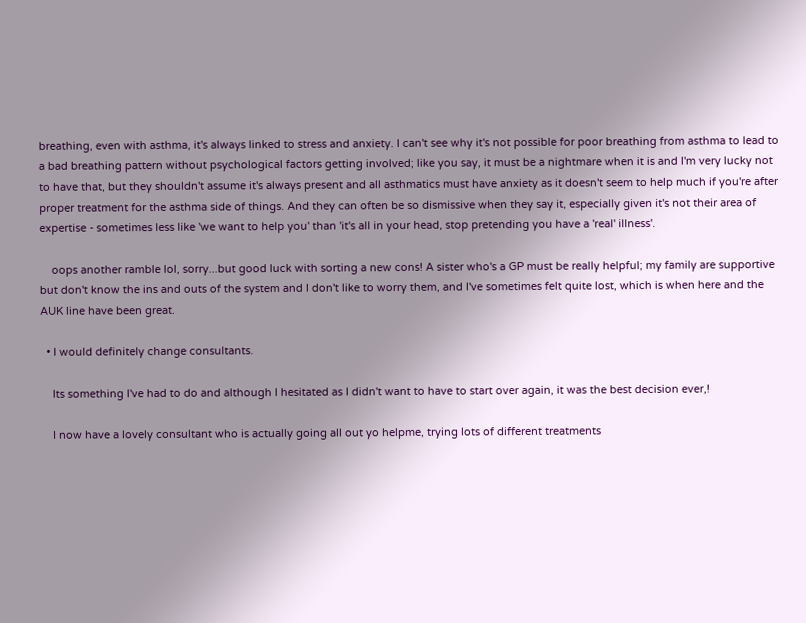breathing, even with asthma, it's always linked to stress and anxiety. I can't see why it's not possible for poor breathing from asthma to lead to a bad breathing pattern without psychological factors getting involved; like you say, it must be a nightmare when it is and I'm very lucky not to have that, but they shouldn't assume it's always present and all asthmatics must have anxiety as it doesn't seem to help much if you're after proper treatment for the asthma side of things. And they can often be so dismissive when they say it, especially given it's not their area of expertise - sometimes less like 'we want to help you' than 'it's all in your head, stop pretending you have a 'real' illness'.

    oops another ramble lol, sorry...but good luck with sorting a new cons! A sister who's a GP must be really helpful; my family are supportive but don't know the ins and outs of the system and I don't like to worry them, and I've sometimes felt quite lost, which is when here and the AUK line have been great.

  • I would definitely change consultants.

    Its something I've had to do and although I hesitated as I didn't want to have to start over again, it was the best decision ever,!

    I now have a lovely consultant who is actually going all out yo helpme, trying lots of different treatments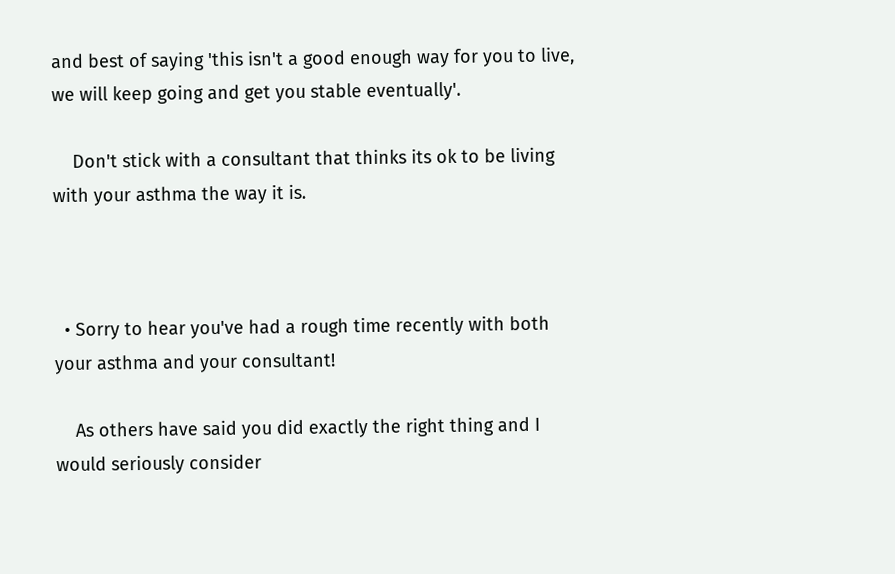and best of saying 'this isn't a good enough way for you to live, we will keep going and get you stable eventually'.

    Don't stick with a consultant that thinks its ok to be living with your asthma the way it is.



  • Sorry to hear you've had a rough time recently with both your asthma and your consultant!

    As others have said you did exactly the right thing and I would seriously consider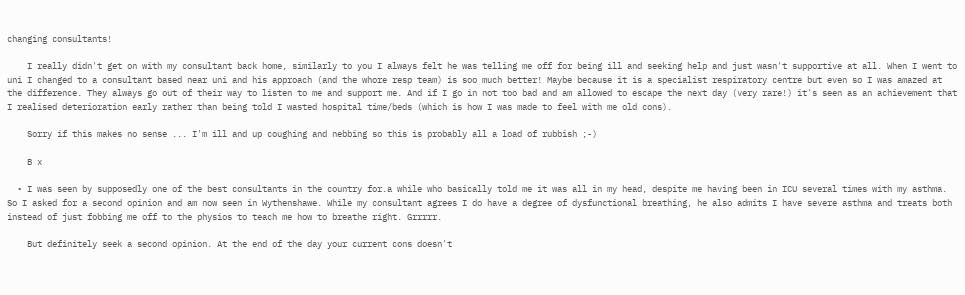changing consultants!

    I really didn't get on with my consultant back home, similarly to you I always felt he was telling me off for being ill and seeking help and just wasn't supportive at all. When I went to uni I changed to a consultant based near uni and his approach (and the whore resp team) is soo much better! Maybe because it is a specialist respiratory centre but even so I was amazed at the difference. They always go out of their way to listen to me and support me. And if I go in not too bad and am allowed to escape the next day (very rare!) it's seen as an achievement that I realised deterioration early rather than being told I wasted hospital time/beds (which is how I was made to feel with me old cons).

    Sorry if this makes no sense ... I'm ill and up coughing and nebbing so this is probably all a load of rubbish ;-)

    B x

  • I was seen by supposedly one of the best consultants in the country for.a while who basically told me it was all in my head, despite me having been in ICU several times with my asthma. So I asked for a second opinion and am now seen in Wythenshawe. While my consultant agrees I do have a degree of dysfunctional breathing, he also admits I have severe asthma and treats both instead of just fobbing me off to the physios to teach me how to breathe right. Grrrrr.

    But definitely seek a second opinion. At the end of the day your current cons doesn't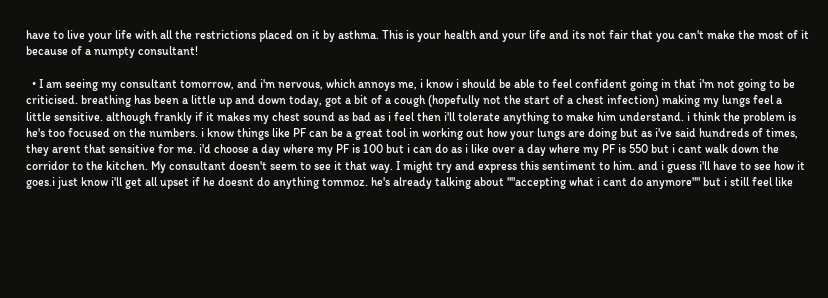have to live your life with all the restrictions placed on it by asthma. This is your health and your life and its not fair that you can't make the most of it because of a numpty consultant!

  • I am seeing my consultant tomorrow, and i'm nervous, which annoys me, i know i should be able to feel confident going in that i'm not going to be criticised. breathing has been a little up and down today, got a bit of a cough (hopefully not the start of a chest infection) making my lungs feel a little sensitive. although frankly if it makes my chest sound as bad as i feel then i'll tolerate anything to make him understand. i think the problem is he's too focused on the numbers. i know things like PF can be a great tool in working out how your lungs are doing but as i've said hundreds of times, they arent that sensitive for me. i'd choose a day where my PF is 100 but i can do as i like over a day where my PF is 550 but i cant walk down the corridor to the kitchen. My consultant doesn't seem to see it that way. I might try and express this sentiment to him. and i guess i'll have to see how it goes.i just know i'll get all upset if he doesnt do anything tommoz. he's already talking about ""accepting what i cant do anymore"" but i still feel like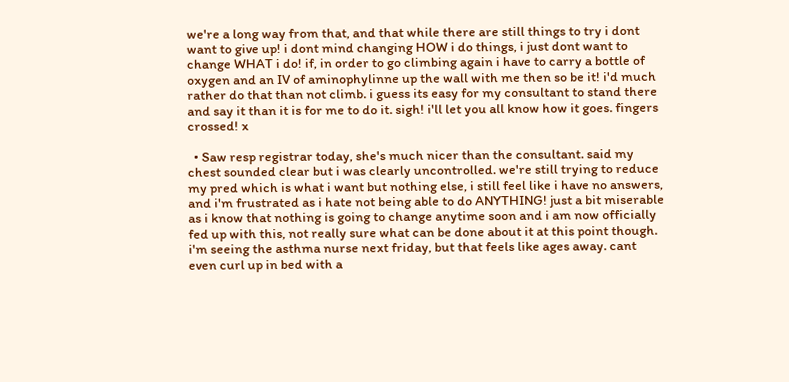we're a long way from that, and that while there are still things to try i dont want to give up! i dont mind changing HOW i do things, i just dont want to change WHAT i do! if, in order to go climbing again i have to carry a bottle of oxygen and an IV of aminophylinne up the wall with me then so be it! i'd much rather do that than not climb. i guess its easy for my consultant to stand there and say it than it is for me to do it. sigh! i'll let you all know how it goes. fingers crossed! x

  • Saw resp registrar today, she's much nicer than the consultant. said my chest sounded clear but i was clearly uncontrolled. we're still trying to reduce my pred which is what i want but nothing else, i still feel like i have no answers, and i'm frustrated as i hate not being able to do ANYTHING! just a bit miserable as i know that nothing is going to change anytime soon and i am now officially fed up with this, not really sure what can be done about it at this point though. i'm seeing the asthma nurse next friday, but that feels like ages away. cant even curl up in bed with a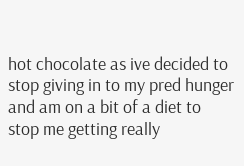hot chocolate as ive decided to stop giving in to my pred hunger and am on a bit of a diet to stop me getting really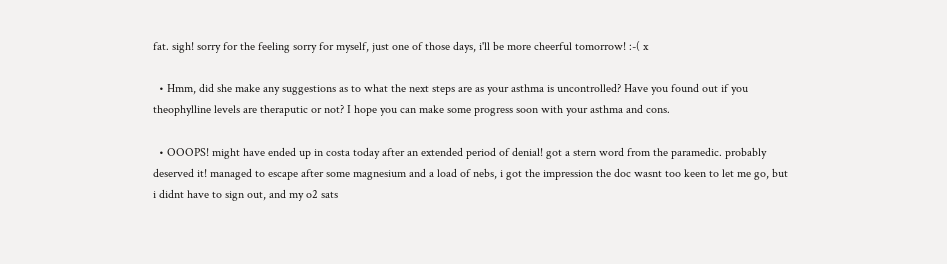fat. sigh! sorry for the feeling sorry for myself, just one of those days, i'll be more cheerful tomorrow! :-( x

  • Hmm, did she make any suggestions as to what the next steps are as your asthma is uncontrolled? Have you found out if you theophylline levels are theraputic or not? I hope you can make some progress soon with your asthma and cons.

  • OOOPS! might have ended up in costa today after an extended period of denial! got a stern word from the paramedic. probably deserved it! managed to escape after some magnesium and a load of nebs, i got the impression the doc wasnt too keen to let me go, but i didnt have to sign out, and my o2 sats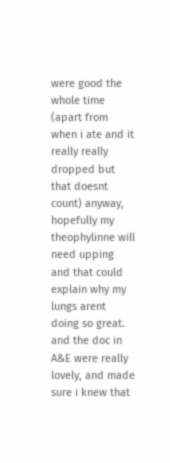were good the whole time (apart from when i ate and it really really dropped but that doesnt count) anyway, hopefully my theophylinne will need upping and that could explain why my lungs arent doing so great. and the doc in A&E were really lovely, and made sure i knew that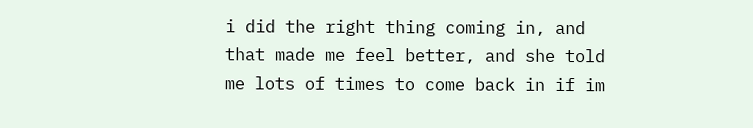i did the right thing coming in, and that made me feel better, and she told me lots of times to come back in if im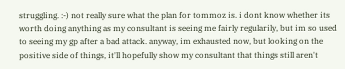struggling. :-) not really sure what the plan for tommoz is. i dont know whether its worth doing anything as my consultant is seeing me fairly regularily, but im so used to seeing my gp after a bad attack. anyway, im exhausted now, but looking on the positive side of things, it'll hopefully show my consultant that things still aren't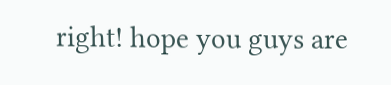right! hope you guys are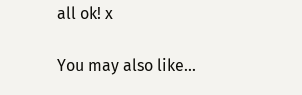all ok! x

You may also like...